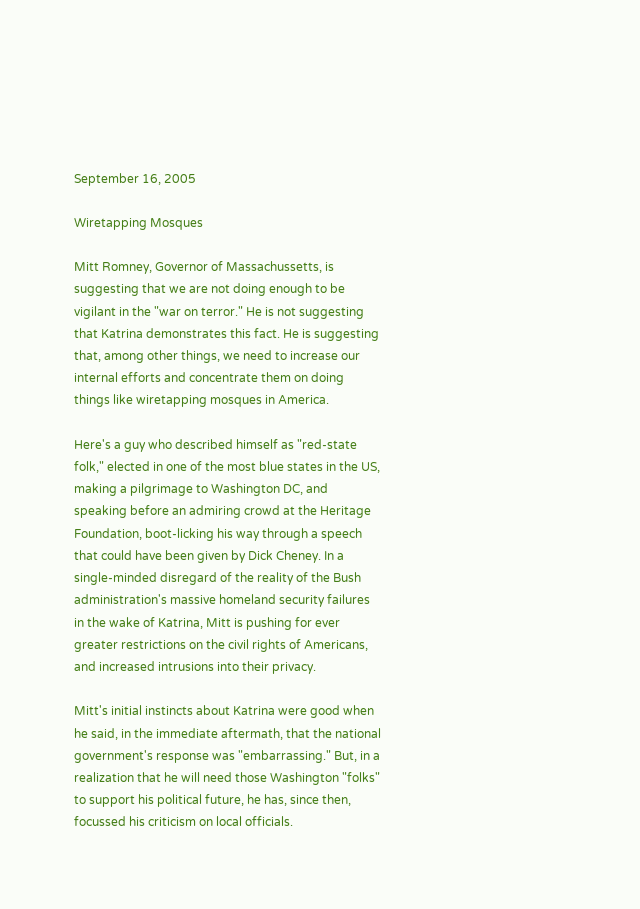September 16, 2005

Wiretapping Mosques

Mitt Romney, Governor of Massachussetts, is suggesting that we are not doing enough to be vigilant in the "war on terror." He is not suggesting that Katrina demonstrates this fact. He is suggesting that, among other things, we need to increase our internal efforts and concentrate them on doing things like wiretapping mosques in America.

Here's a guy who described himself as "red-state folk," elected in one of the most blue states in the US, making a pilgrimage to Washington DC, and speaking before an admiring crowd at the Heritage Foundation, boot-licking his way through a speech that could have been given by Dick Cheney. In a single-minded disregard of the reality of the Bush administration's massive homeland security failures in the wake of Katrina, Mitt is pushing for ever greater restrictions on the civil rights of Americans, and increased intrusions into their privacy.

Mitt's initial instincts about Katrina were good when he said, in the immediate aftermath, that the national government's response was "embarrassing." But, in a realization that he will need those Washington "folks" to support his political future, he has, since then, focussed his criticism on local officials.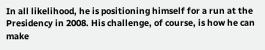In all likelihood, he is positioning himself for a run at the Presidency in 2008. His challenge, of course, is how he can make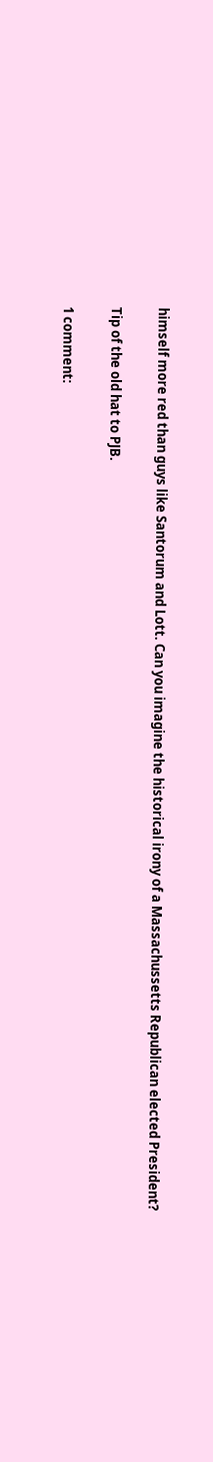himself more red than guys like Santorum and Lott. Can you imagine the historical irony of a Massachussetts Republican elected President?

Tip of the old hat to PJB.

1 comment: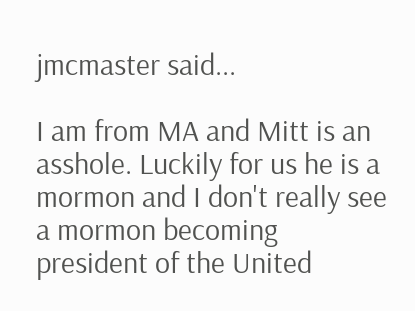jmcmaster said...

I am from MA and Mitt is an asshole. Luckily for us he is a mormon and I don't really see a mormon becoming president of the United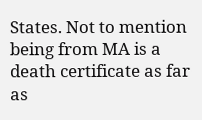States. Not to mention being from MA is a death certificate as far as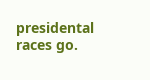presidental races go.